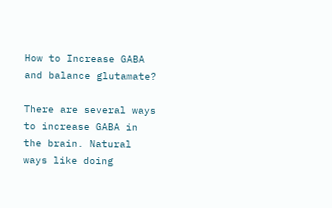How to Increase GABA and balance glutamate?

There are several ways to increase GABA in the brain. Natural ways like doing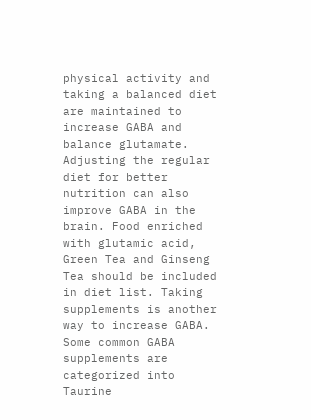physical activity and taking a balanced diet are maintained to increase GABA and balance glutamate. Adjusting the regular diet for better nutrition can also improve GABA in the brain. Food enriched with glutamic acid, Green Tea and Ginseng Tea should be included in diet list. Taking supplements is another way to increase GABA. Some common GABA supplements are categorized into Taurine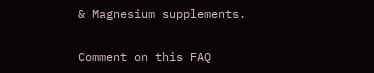& Magnesium supplements.

Comment on this FAQ